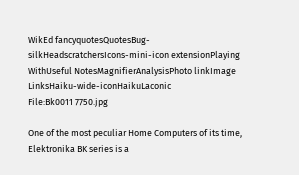WikEd fancyquotesQuotesBug-silkHeadscratchersIcons-mini-icon extensionPlaying WithUseful NotesMagnifierAnalysisPhoto linkImage LinksHaiku-wide-iconHaikuLaconic
File:Bk0011 7750.jpg

One of the most peculiar Home Computers of its time, Elektronika BK series is a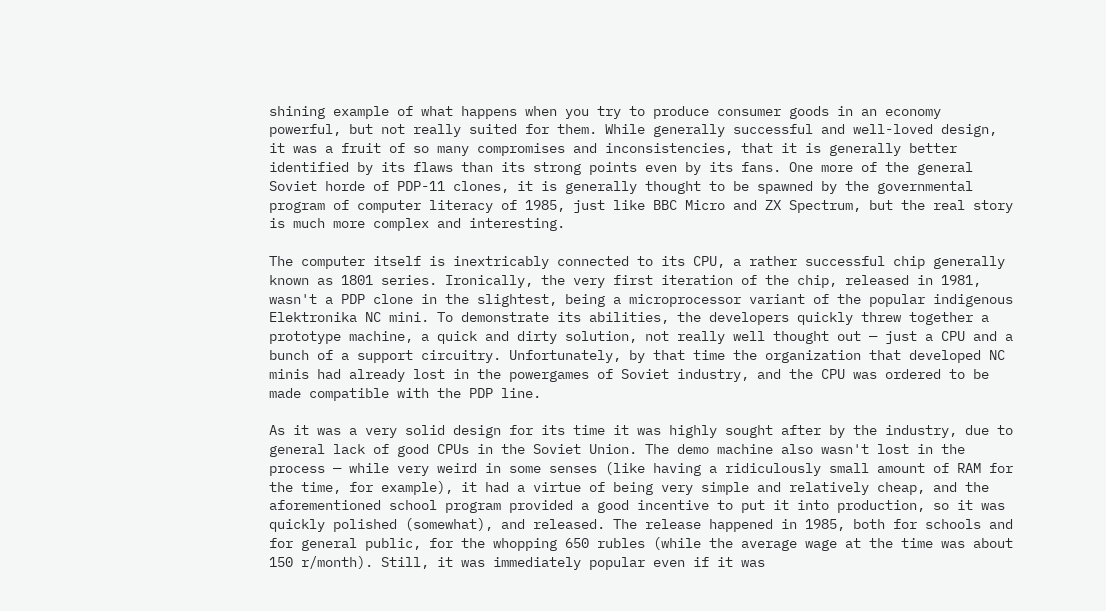shining example of what happens when you try to produce consumer goods in an economy powerful, but not really suited for them. While generally successful and well-loved design, it was a fruit of so many compromises and inconsistencies, that it is generally better identified by its flaws than its strong points even by its fans. One more of the general Soviet horde of PDP-11 clones, it is generally thought to be spawned by the governmental program of computer literacy of 1985, just like BBC Micro and ZX Spectrum, but the real story is much more complex and interesting.

The computer itself is inextricably connected to its CPU, a rather successful chip generally known as 1801 series. Ironically, the very first iteration of the chip, released in 1981, wasn't a PDP clone in the slightest, being a microprocessor variant of the popular indigenous Elektronika NC mini. To demonstrate its abilities, the developers quickly threw together a prototype machine, a quick and dirty solution, not really well thought out — just a CPU and a bunch of a support circuitry. Unfortunately, by that time the organization that developed NC minis had already lost in the powergames of Soviet industry, and the CPU was ordered to be made compatible with the PDP line.

As it was a very solid design for its time it was highly sought after by the industry, due to general lack of good CPUs in the Soviet Union. The demo machine also wasn't lost in the process — while very weird in some senses (like having a ridiculously small amount of RAM for the time, for example), it had a virtue of being very simple and relatively cheap, and the aforementioned school program provided a good incentive to put it into production, so it was quickly polished (somewhat), and released. The release happened in 1985, both for schools and for general public, for the whopping 650 rubles (while the average wage at the time was about 150 r/month). Still, it was immediately popular even if it was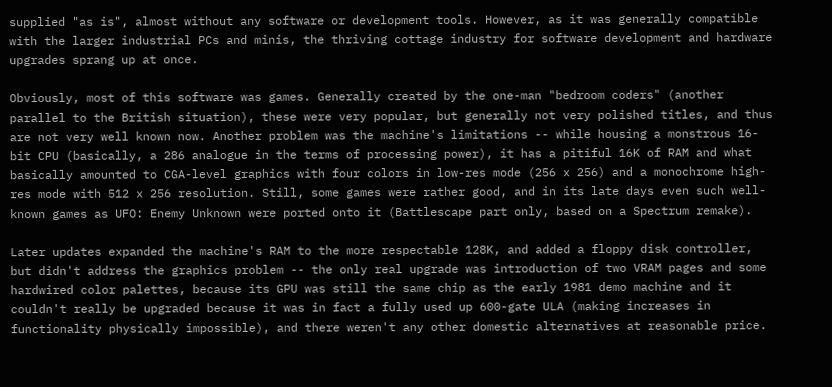supplied "as is", almost without any software or development tools. However, as it was generally compatible with the larger industrial PCs and minis, the thriving cottage industry for software development and hardware upgrades sprang up at once.

Obviously, most of this software was games. Generally created by the one-man "bedroom coders" (another parallel to the British situation), these were very popular, but generally not very polished titles, and thus are not very well known now. Another problem was the machine's limitations -- while housing a monstrous 16-bit CPU (basically, a 286 analogue in the terms of processing power), it has a pitiful 16K of RAM and what basically amounted to CGA-level graphics with four colors in low-res mode (256 x 256) and a monochrome high-res mode with 512 x 256 resolution. Still, some games were rather good, and in its late days even such well-known games as UFO: Enemy Unknown were ported onto it (Battlescape part only, based on a Spectrum remake).

Later updates expanded the machine's RAM to the more respectable 128K, and added a floppy disk controller, but didn't address the graphics problem -- the only real upgrade was introduction of two VRAM pages and some hardwired color palettes, because its GPU was still the same chip as the early 1981 demo machine and it couldn't really be upgraded because it was in fact a fully used up 600-gate ULA (making increases in functionality physically impossible), and there weren't any other domestic alternatives at reasonable price.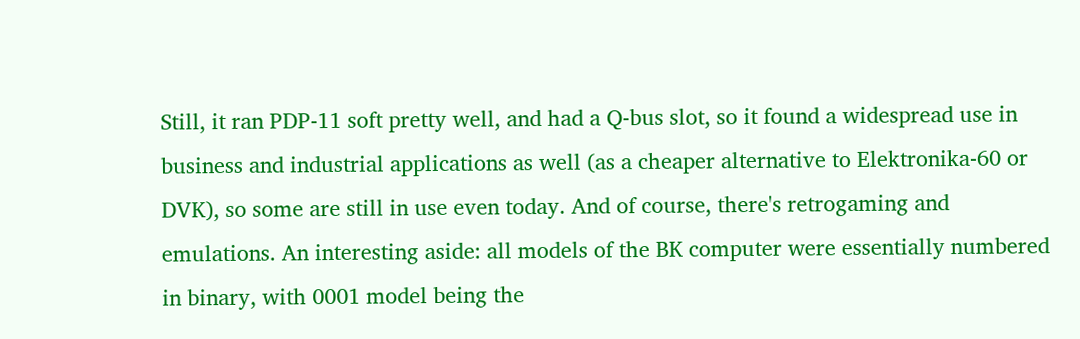Still, it ran PDP-11 soft pretty well, and had a Q-bus slot, so it found a widespread use in business and industrial applications as well (as a cheaper alternative to Elektronika-60 or DVK), so some are still in use even today. And of course, there's retrogaming and emulations. An interesting aside: all models of the BK computer were essentially numbered in binary, with 0001 model being the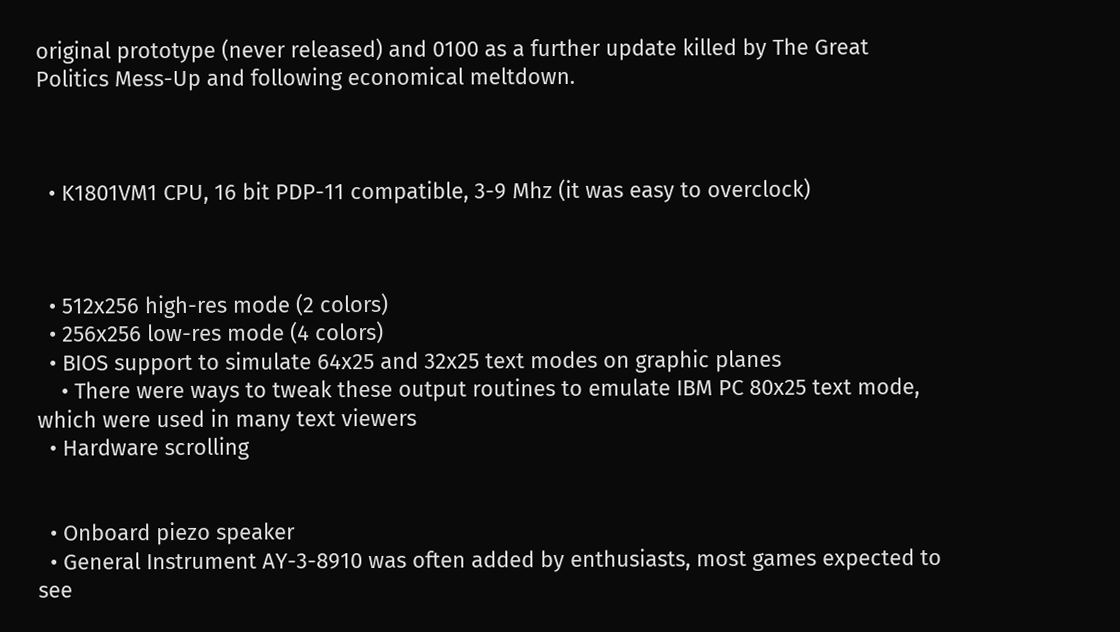original prototype (never released) and 0100 as a further update killed by The Great Politics Mess-Up and following economical meltdown.



  • K1801VM1 CPU, 16 bit PDP-11 compatible, 3-9 Mhz (it was easy to overclock)



  • 512x256 high-res mode (2 colors)
  • 256x256 low-res mode (4 colors)
  • BIOS support to simulate 64x25 and 32x25 text modes on graphic planes
    • There were ways to tweak these output routines to emulate IBM PC 80x25 text mode, which were used in many text viewers
  • Hardware scrolling


  • Onboard piezo speaker
  • General Instrument AY-3-8910 was often added by enthusiasts, most games expected to see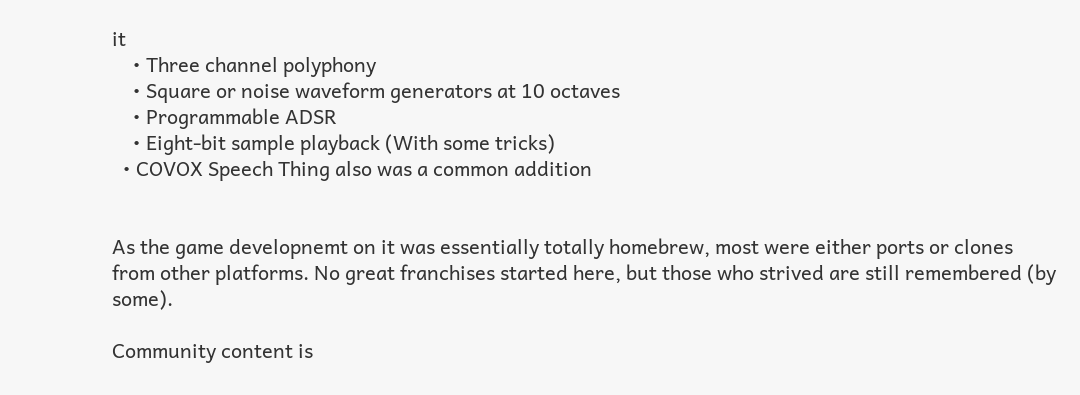it
    • Three channel polyphony
    • Square or noise waveform generators at 10 octaves
    • Programmable ADSR
    • Eight-bit sample playback (With some tricks)
  • COVOX Speech Thing also was a common addition


As the game developnemt on it was essentially totally homebrew, most were either ports or clones from other platforms. No great franchises started here, but those who strived are still remembered (by some).

Community content is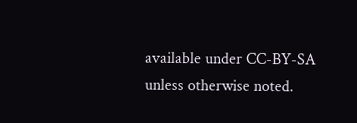available under CC-BY-SA unless otherwise noted.